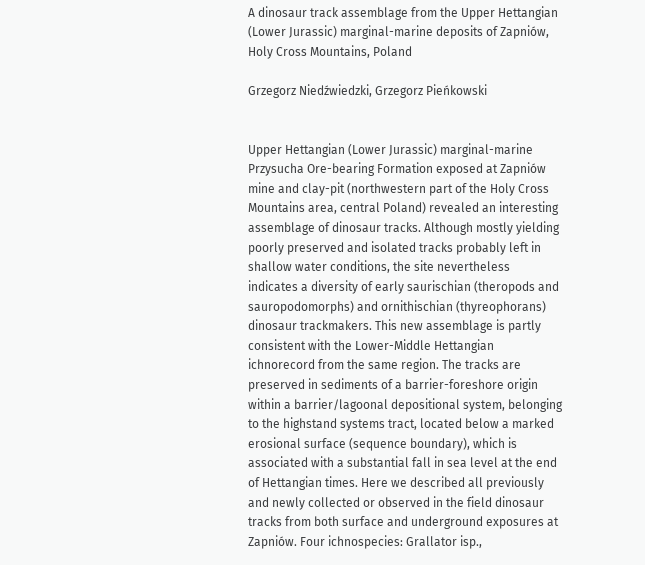A dinosaur track assemblage from the Upper Hettangian (Lower Jurassic) marginal-marine deposits of Zapniów, Holy Cross Mountains, Poland

Grzegorz Niedźwiedzki, Grzegorz Pieńkowski


Upper Hettangian (Lower Jurassic) marginal-marine Przysucha Ore-bearing Formation exposed at Zapniów mine and clay-pit (northwestern part of the Holy Cross Mountains area, central Poland) revealed an interesting assemblage of dinosaur tracks. Although mostly yielding poorly preserved and isolated tracks probably left in shallow water conditions, the site nevertheless indicates a diversity of early saurischian (theropods and sauropodomorphs) and ornithischian (thyreophorans) dinosaur trackmakers. This new assemblage is partly consistent with the Lower-Middle Hettangian ichnorecord from the same region. The tracks are preserved in sediments of a barrier-foreshore origin within a barrier/lagoonal depositional system, belonging to the highstand systems tract, located below a marked erosional surface (sequence boundary), which is associated with a substantial fall in sea level at the end of Hettangian times. Here we described all previously and newly collected or observed in the field dinosaur tracks from both surface and underground exposures at Zapniów. Four ichnospecies: Grallator isp.,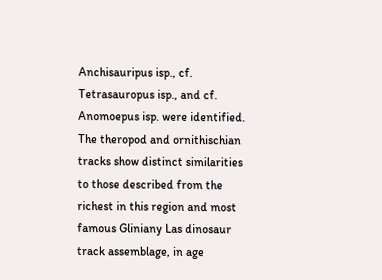Anchisauripus isp., cf. Tetrasauropus isp., and cf. Anomoepus isp. were identified. The theropod and ornithischian tracks show distinct similarities to those described from the richest in this region and most famous Gliniany Las dinosaur track assemblage, in age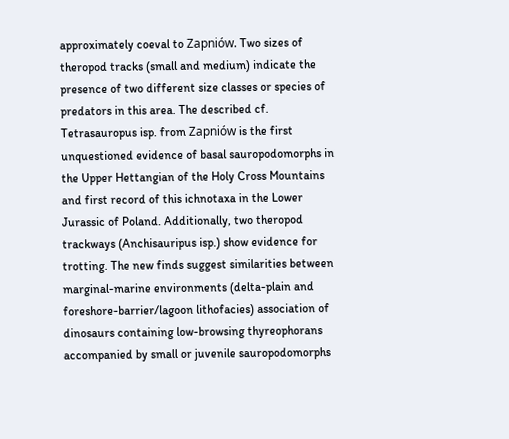approximately coeval to Zapniów. Two sizes of theropod tracks (small and medium) indicate the presence of two different size classes or species of predators in this area. The described cf. Tetrasauropus isp. from Zapniów is the first unquestioned evidence of basal sauropodomorphs in the Upper Hettangian of the Holy Cross Mountains and first record of this ichnotaxa in the Lower Jurassic of Poland. Additionally, two theropod trackways (Anchisauripus isp.) show evidence for trotting. The new finds suggest similarities between marginal-marine environments (delta-plain and foreshore-barrier/lagoon lithofacies) association of dinosaurs containing low-browsing thyreophorans accompanied by small or juvenile sauropodomorphs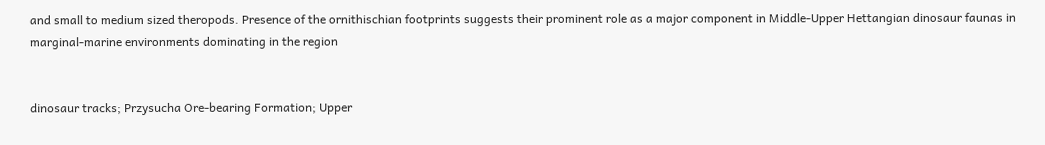and small to medium sized theropods. Presence of the ornithischian footprints suggests their prominent role as a major component in Middle-Upper Hettangian dinosaur faunas in marginal-marine environments dominating in the region


dinosaur tracks; Przysucha Ore-bearing Formation; Upper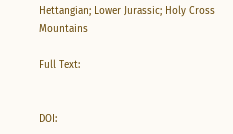Hettangian; Lower Jurassic; Holy Cross Mountains

Full Text:


DOI: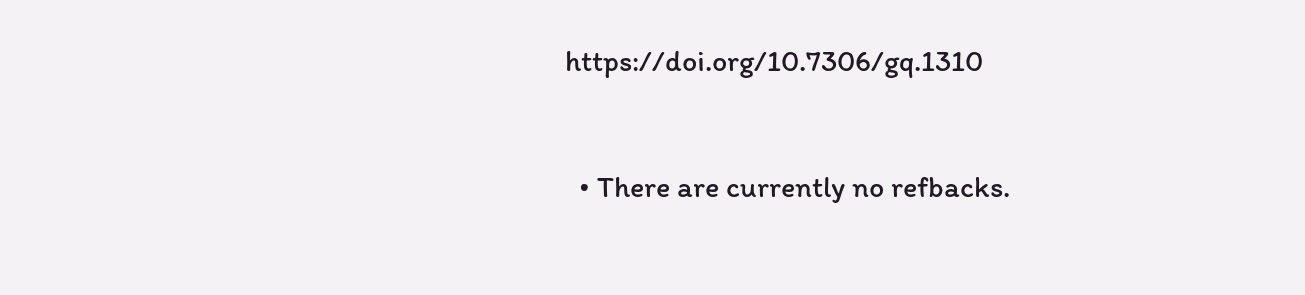https://doi.org/10.7306/gq.1310


  • There are currently no refbacks.